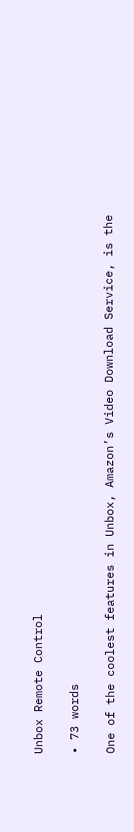Unbox Remote Control

• 73 words

One of the coolest features in Unbox, Amazon’s Video Download Service, is the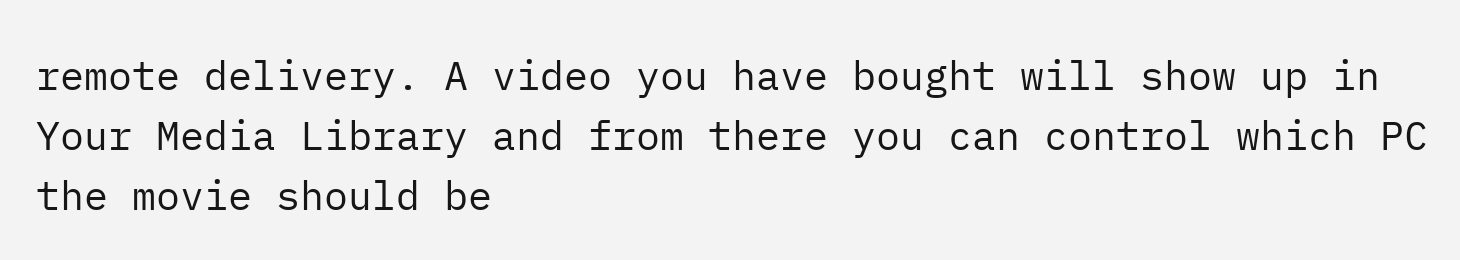remote delivery. A video you have bought will show up in Your Media Library and from there you can control which PC the movie should be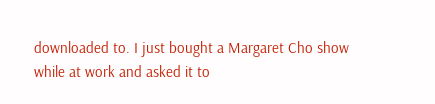downloaded to. I just bought a Margaret Cho show while at work and asked it to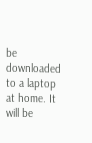be downloaded to a laptop at home. It will be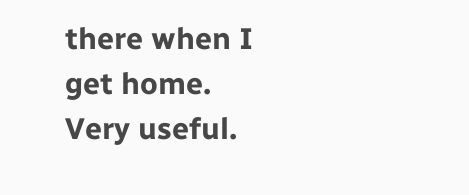there when I get home. Very useful.